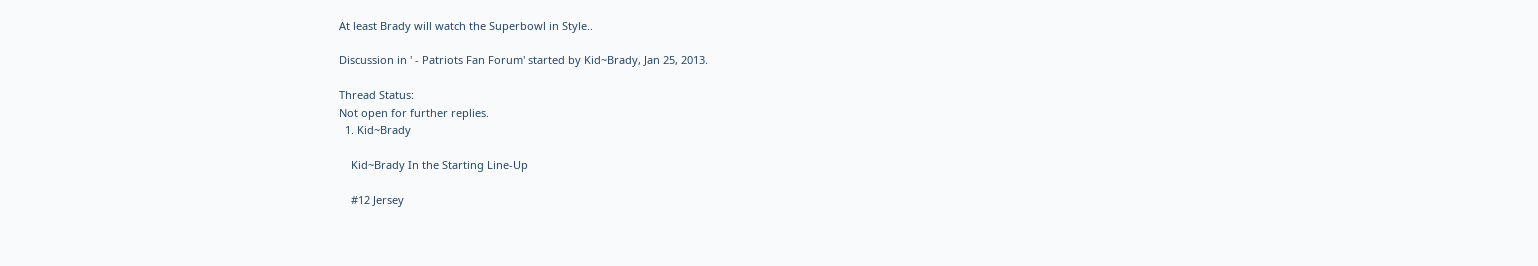At least Brady will watch the Superbowl in Style..

Discussion in ' - Patriots Fan Forum' started by Kid~Brady, Jan 25, 2013.

Thread Status:
Not open for further replies.
  1. Kid~Brady

    Kid~Brady In the Starting Line-Up

    #12 Jersey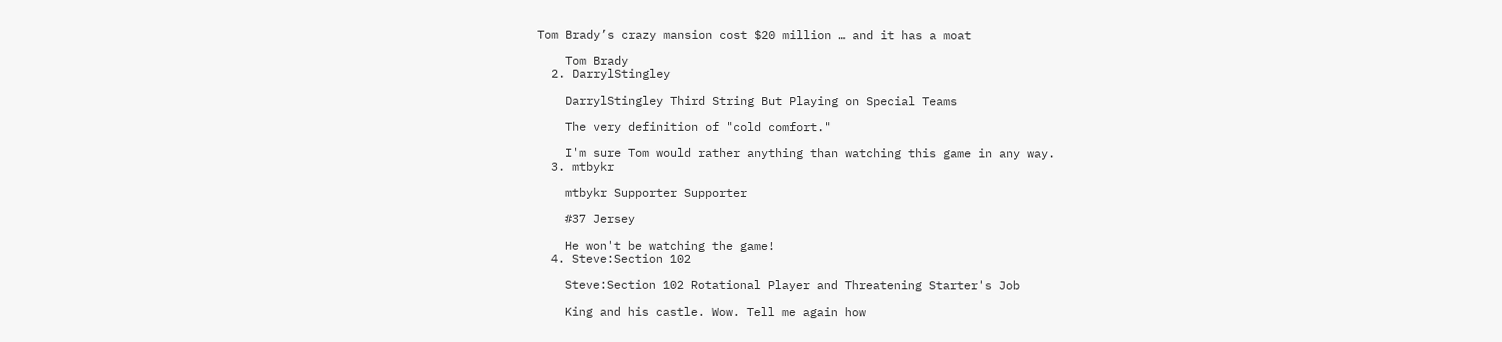Tom Brady’s crazy mansion cost $20 million … and it has a moat

    Tom Brady
  2. DarrylStingley

    DarrylStingley Third String But Playing on Special Teams

    The very definition of "cold comfort."

    I'm sure Tom would rather anything than watching this game in any way.
  3. mtbykr

    mtbykr Supporter Supporter

    #37 Jersey

    He won't be watching the game!
  4. Steve:Section 102

    Steve:Section 102 Rotational Player and Threatening Starter's Job

    King and his castle. Wow. Tell me again how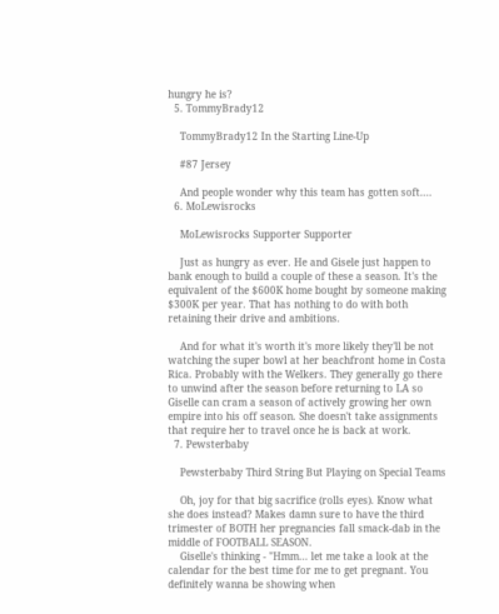hungry he is?
  5. TommyBrady12

    TommyBrady12 In the Starting Line-Up

    #87 Jersey

    And people wonder why this team has gotten soft....
  6. MoLewisrocks

    MoLewisrocks Supporter Supporter

    Just as hungry as ever. He and Gisele just happen to bank enough to build a couple of these a season. It's the equivalent of the $600K home bought by someone making $300K per year. That has nothing to do with both retaining their drive and ambitions.

    And for what it's worth it's more likely they'll be not watching the super bowl at her beachfront home in Costa Rica. Probably with the Welkers. They generally go there to unwind after the season before returning to LA so Giselle can cram a season of actively growing her own empire into his off season. She doesn't take assignments that require her to travel once he is back at work.
  7. Pewsterbaby

    Pewsterbaby Third String But Playing on Special Teams

    Oh, joy for that big sacrifice (rolls eyes). Know what she does instead? Makes damn sure to have the third trimester of BOTH her pregnancies fall smack-dab in the middle of FOOTBALL SEASON.
    Giselle's thinking - "Hmm... let me take a look at the calendar for the best time for me to get pregnant. You definitely wanna be showing when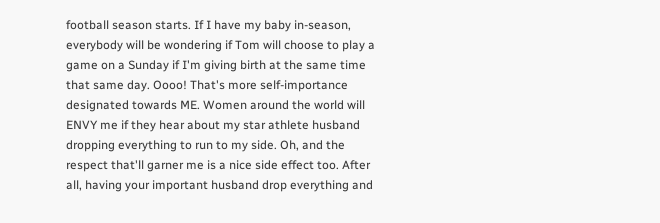football season starts. If I have my baby in-season, everybody will be wondering if Tom will choose to play a game on a Sunday if I'm giving birth at the same time that same day. Oooo! That's more self-importance designated towards ME. Women around the world will ENVY me if they hear about my star athlete husband dropping everything to run to my side. Oh, and the respect that'll garner me is a nice side effect too. After all, having your important husband drop everything and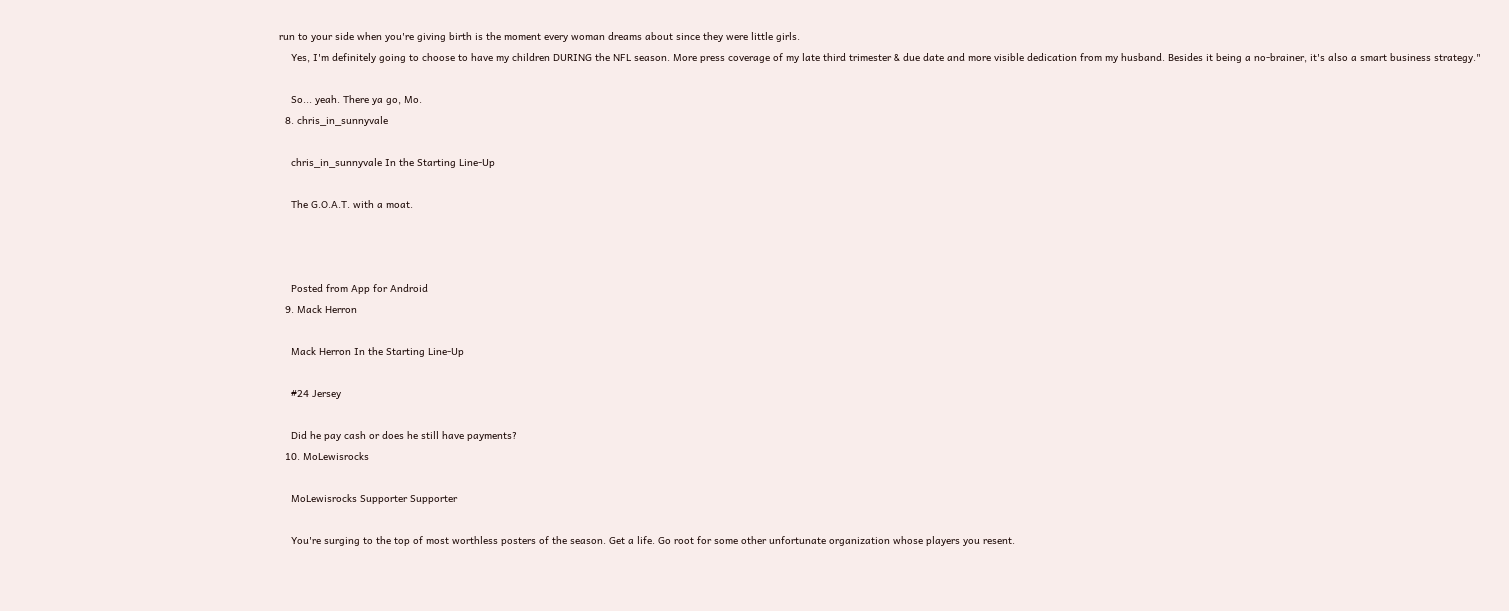run to your side when you're giving birth is the moment every woman dreams about since they were little girls.
    Yes, I'm definitely going to choose to have my children DURING the NFL season. More press coverage of my late third trimester & due date and more visible dedication from my husband. Besides it being a no-brainer, it's also a smart business strategy."

    So... yeah. There ya go, Mo.
  8. chris_in_sunnyvale

    chris_in_sunnyvale In the Starting Line-Up

    The G.O.A.T. with a moat.



    Posted from App for Android
  9. Mack Herron

    Mack Herron In the Starting Line-Up

    #24 Jersey

    Did he pay cash or does he still have payments?
  10. MoLewisrocks

    MoLewisrocks Supporter Supporter

    You're surging to the top of most worthless posters of the season. Get a life. Go root for some other unfortunate organization whose players you resent.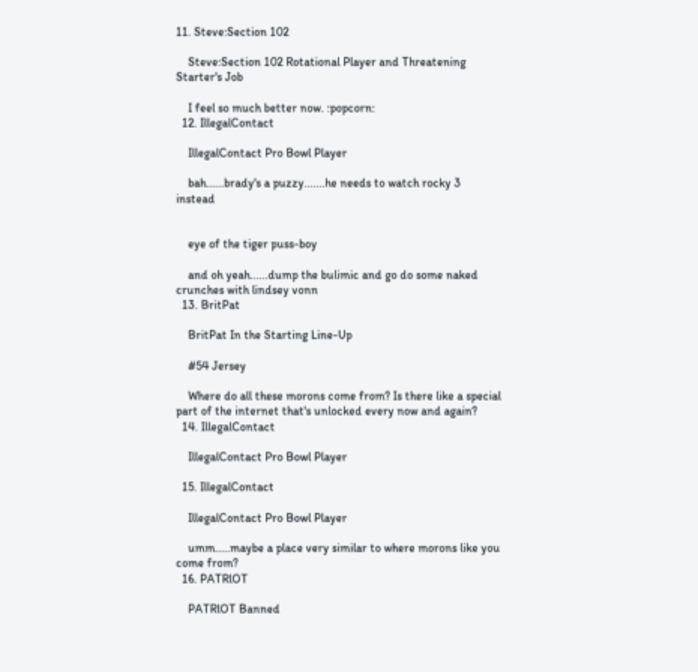11. Steve:Section 102

    Steve:Section 102 Rotational Player and Threatening Starter's Job

    I feel so much better now. :popcorn:
  12. IllegalContact

    IllegalContact Pro Bowl Player

    bah......brady's a puzzy.......he needs to watch rocky 3 instead


    eye of the tiger puss-boy

    and oh yeah......dump the bulimic and go do some naked crunches with lindsey vonn
  13. BritPat

    BritPat In the Starting Line-Up

    #54 Jersey

    Where do all these morons come from? Is there like a special part of the internet that's unlocked every now and again?
  14. IllegalContact

    IllegalContact Pro Bowl Player

  15. IllegalContact

    IllegalContact Pro Bowl Player

    umm.....maybe a place very similar to where morons like you come from?
  16. PATRlOT

    PATRlOT Banned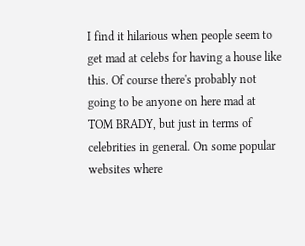I find it hilarious when people seem to get mad at celebs for having a house like this. Of course there's probably not going to be anyone on here mad at TOM BRADY, but just in terms of celebrities in general. On some popular websites where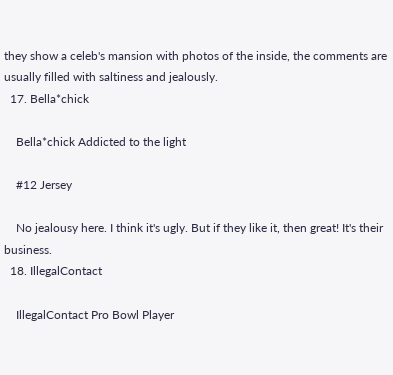they show a celeb's mansion with photos of the inside, the comments are usually filled with saltiness and jealously.
  17. Bella*chick

    Bella*chick Addicted to the light

    #12 Jersey

    No jealousy here. I think it's ugly. But if they like it, then great! It's their business.
  18. IllegalContact

    IllegalContact Pro Bowl Player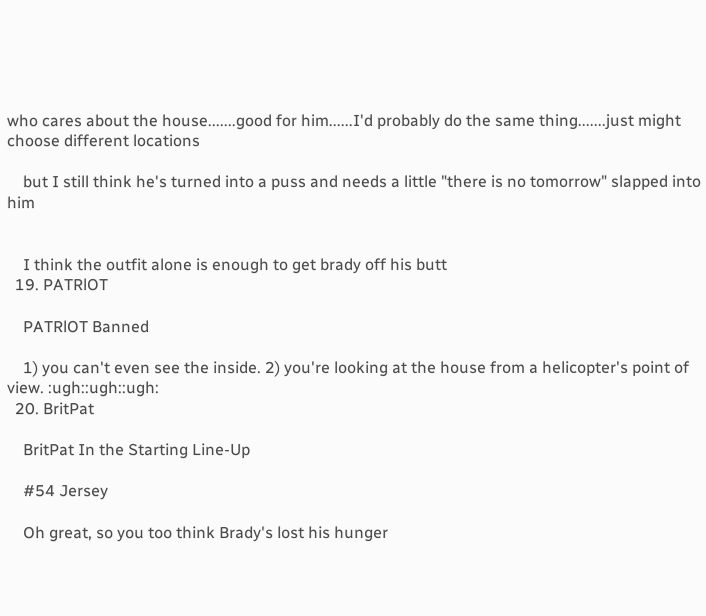who cares about the house.......good for him......I'd probably do the same thing.......just might choose different locations

    but I still think he's turned into a puss and needs a little "there is no tomorrow" slapped into him


    I think the outfit alone is enough to get brady off his butt
  19. PATRlOT

    PATRlOT Banned

    1) you can't even see the inside. 2) you're looking at the house from a helicopter's point of view. :ugh::ugh::ugh:
  20. BritPat

    BritPat In the Starting Line-Up

    #54 Jersey

    Oh great, so you too think Brady's lost his hunger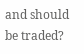and should be traded?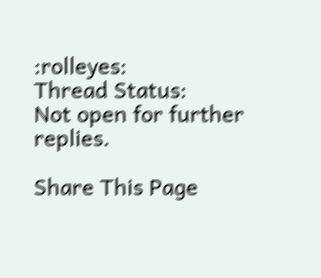:rolleyes:
Thread Status:
Not open for further replies.

Share This Page